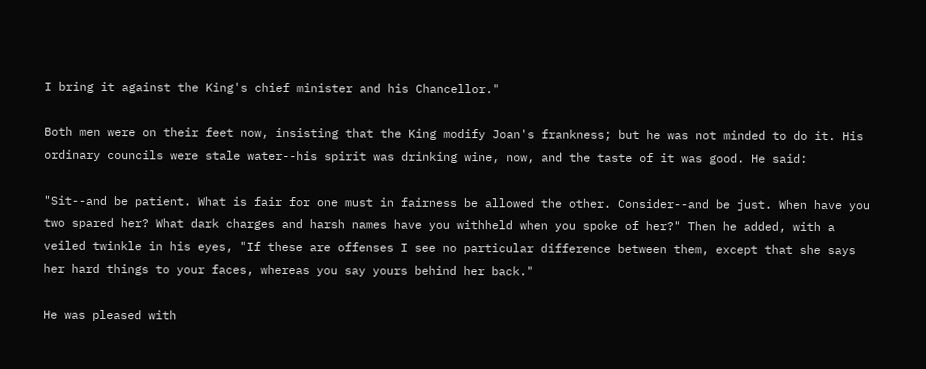I bring it against the King's chief minister and his Chancellor."

Both men were on their feet now, insisting that the King modify Joan's frankness; but he was not minded to do it. His ordinary councils were stale water--his spirit was drinking wine, now, and the taste of it was good. He said:

"Sit--and be patient. What is fair for one must in fairness be allowed the other. Consider--and be just. When have you two spared her? What dark charges and harsh names have you withheld when you spoke of her?" Then he added, with a veiled twinkle in his eyes, "If these are offenses I see no particular difference between them, except that she says her hard things to your faces, whereas you say yours behind her back."

He was pleased with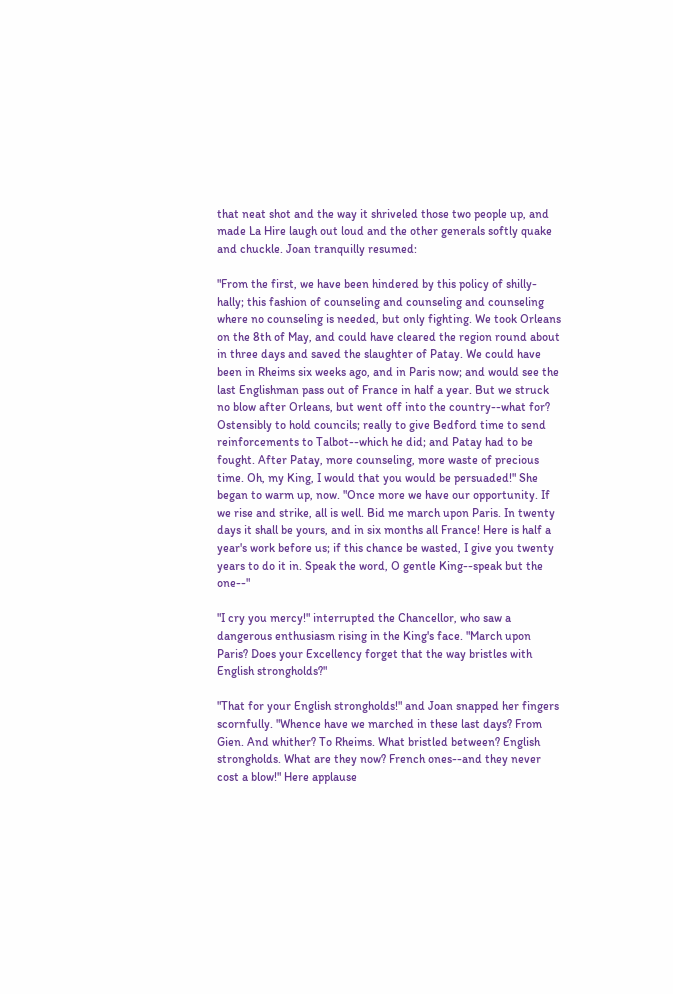that neat shot and the way it shriveled those two people up, and made La Hire laugh out loud and the other generals softly quake and chuckle. Joan tranquilly resumed:

"From the first, we have been hindered by this policy of shilly-hally; this fashion of counseling and counseling and counseling where no counseling is needed, but only fighting. We took Orleans on the 8th of May, and could have cleared the region round about in three days and saved the slaughter of Patay. We could have been in Rheims six weeks ago, and in Paris now; and would see the last Englishman pass out of France in half a year. But we struck no blow after Orleans, but went off into the country--what for? Ostensibly to hold councils; really to give Bedford time to send reinforcements to Talbot--which he did; and Patay had to be fought. After Patay, more counseling, more waste of precious time. Oh, my King, I would that you would be persuaded!" She began to warm up, now. "Once more we have our opportunity. If we rise and strike, all is well. Bid me march upon Paris. In twenty days it shall be yours, and in six months all France! Here is half a year's work before us; if this chance be wasted, I give you twenty years to do it in. Speak the word, O gentle King--speak but the one--"

"I cry you mercy!" interrupted the Chancellor, who saw a dangerous enthusiasm rising in the King's face. "March upon Paris? Does your Excellency forget that the way bristles with English strongholds?"

"That for your English strongholds!" and Joan snapped her fingers scornfully. "Whence have we marched in these last days? From Gien. And whither? To Rheims. What bristled between? English strongholds. What are they now? French ones--and they never cost a blow!" Here applause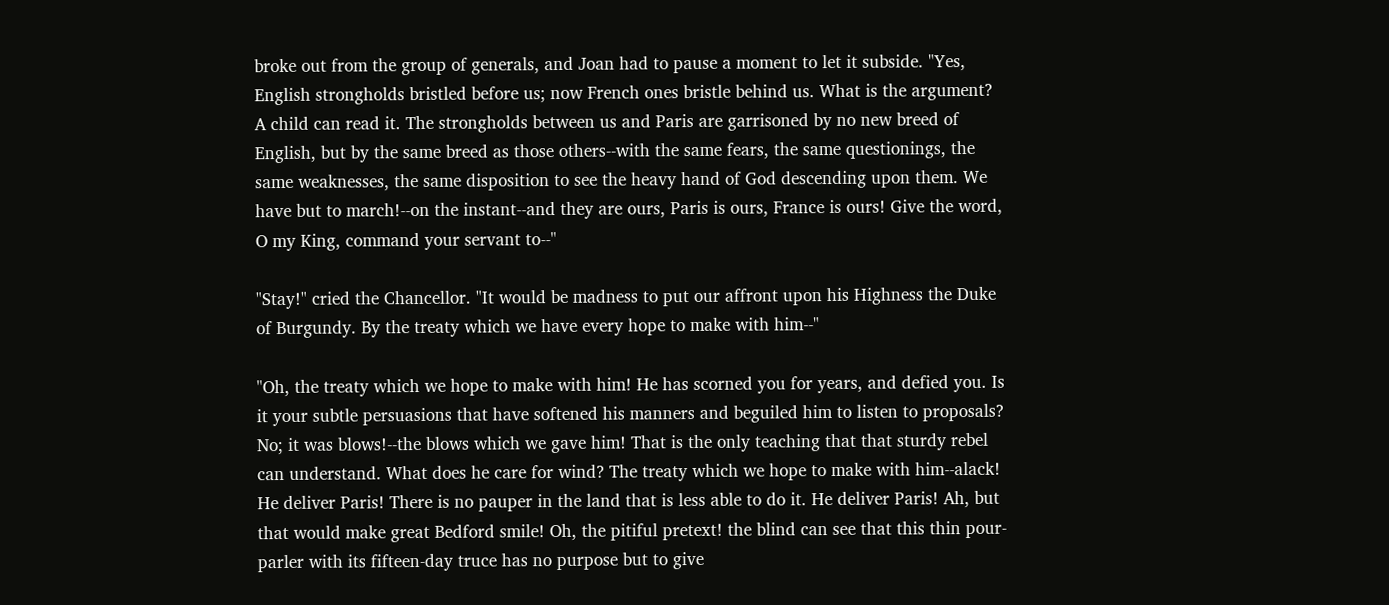broke out from the group of generals, and Joan had to pause a moment to let it subside. "Yes, English strongholds bristled before us; now French ones bristle behind us. What is the argument? A child can read it. The strongholds between us and Paris are garrisoned by no new breed of English, but by the same breed as those others--with the same fears, the same questionings, the same weaknesses, the same disposition to see the heavy hand of God descending upon them. We have but to march!--on the instant--and they are ours, Paris is ours, France is ours! Give the word, O my King, command your servant to--"

"Stay!" cried the Chancellor. "It would be madness to put our affront upon his Highness the Duke of Burgundy. By the treaty which we have every hope to make with him--"

"Oh, the treaty which we hope to make with him! He has scorned you for years, and defied you. Is it your subtle persuasions that have softened his manners and beguiled him to listen to proposals? No; it was blows!--the blows which we gave him! That is the only teaching that that sturdy rebel can understand. What does he care for wind? The treaty which we hope to make with him--alack! He deliver Paris! There is no pauper in the land that is less able to do it. He deliver Paris! Ah, but that would make great Bedford smile! Oh, the pitiful pretext! the blind can see that this thin pour-parler with its fifteen-day truce has no purpose but to give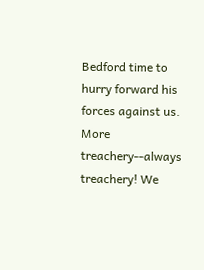Bedford time to hurry forward his forces against us. More treachery--always treachery! We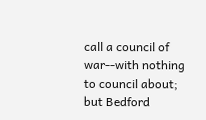call a council of war--with nothing to council about; but Bedford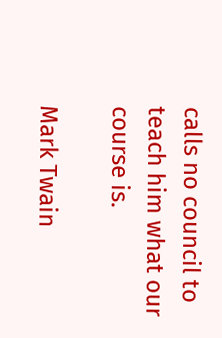calls no council to teach him what our course is.

Mark Twain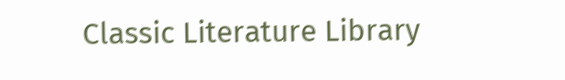Classic Literature Library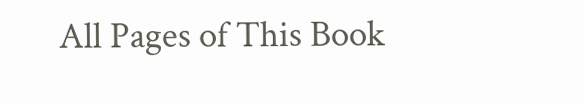All Pages of This Book